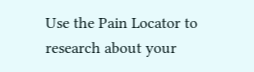Use the Pain Locator to research about your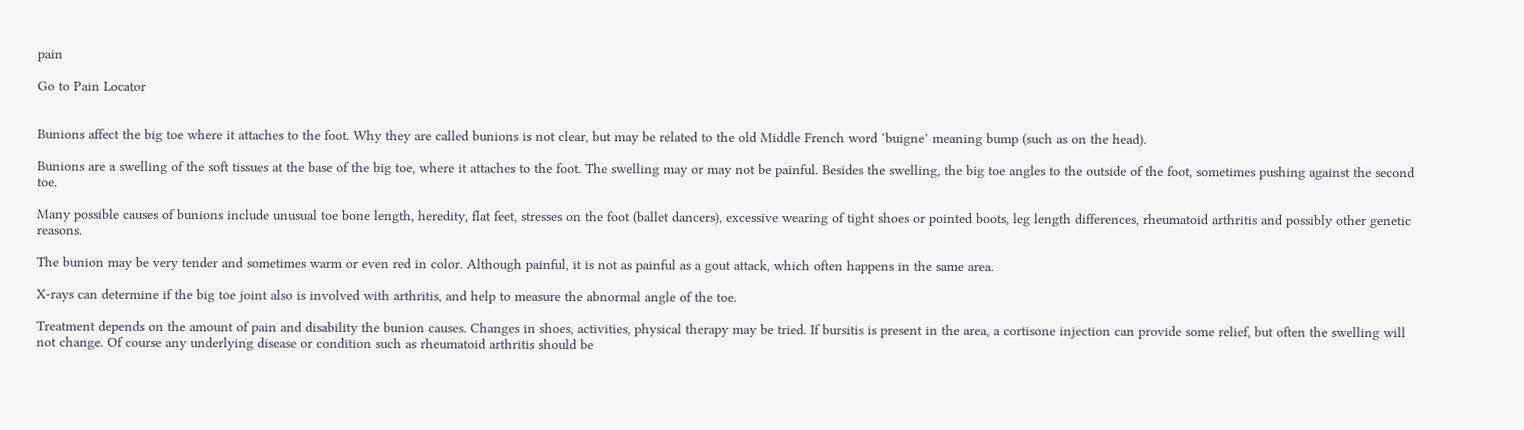pain

Go to Pain Locator


Bunions affect the big toe where it attaches to the foot. Why they are called bunions is not clear, but may be related to the old Middle French word ‘buigne’ meaning bump (such as on the head).

Bunions are a swelling of the soft tissues at the base of the big toe, where it attaches to the foot. The swelling may or may not be painful. Besides the swelling, the big toe angles to the outside of the foot, sometimes pushing against the second toe.

Many possible causes of bunions include unusual toe bone length, heredity, flat feet, stresses on the foot (ballet dancers), excessive wearing of tight shoes or pointed boots, leg length differences, rheumatoid arthritis and possibly other genetic reasons.

The bunion may be very tender and sometimes warm or even red in color. Although painful, it is not as painful as a gout attack, which often happens in the same area.

X-rays can determine if the big toe joint also is involved with arthritis, and help to measure the abnormal angle of the toe.

Treatment depends on the amount of pain and disability the bunion causes. Changes in shoes, activities, physical therapy may be tried. If bursitis is present in the area, a cortisone injection can provide some relief, but often the swelling will not change. Of course any underlying disease or condition such as rheumatoid arthritis should be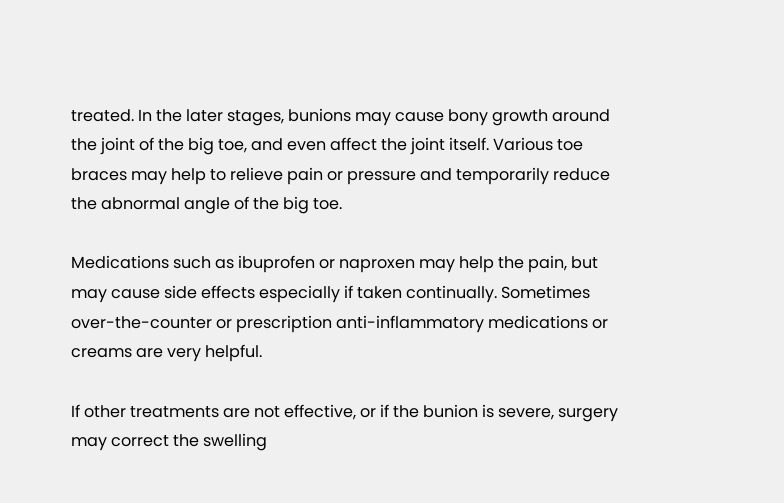treated. In the later stages, bunions may cause bony growth around the joint of the big toe, and even affect the joint itself. Various toe braces may help to relieve pain or pressure and temporarily reduce the abnormal angle of the big toe.

Medications such as ibuprofen or naproxen may help the pain, but may cause side effects especially if taken continually. Sometimes over-the-counter or prescription anti-inflammatory medications or creams are very helpful.

If other treatments are not effective, or if the bunion is severe, surgery may correct the swelling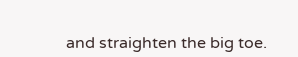and straighten the big toe.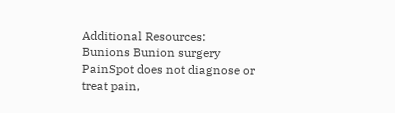Additional Resources:
Bunions Bunion surgery
PainSpot does not diagnose or treat pain,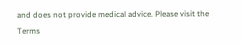and does not provide medical advice. Please visit the Terms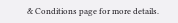& Conditions page for more details.